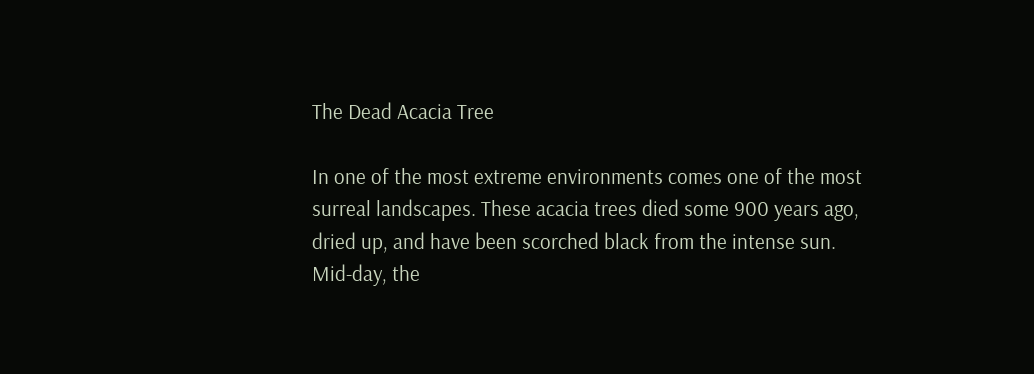The Dead Acacia Tree

In one of the most extreme environments comes one of the most surreal landscapes. These acacia trees died some 900 years ago, dried up, and have been scorched black from the intense sun. Mid-day, the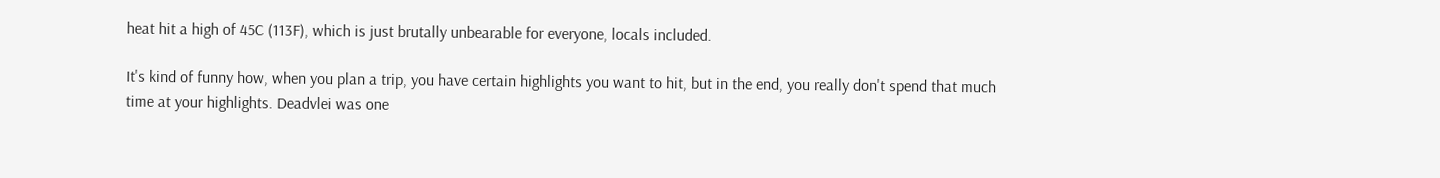heat hit a high of 45C (113F), which is just brutally unbearable for everyone, locals included.

It's kind of funny how, when you plan a trip, you have certain highlights you want to hit, but in the end, you really don't spend that much time at your highlights. Deadvlei was one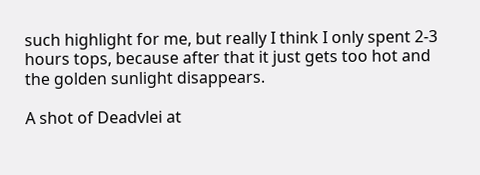such highlight for me, but really I think I only spent 2-3 hours tops, because after that it just gets too hot and the golden sunlight disappears.

A shot of Deadvlei at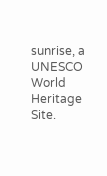sunrise, a UNESCO World Heritage Site.